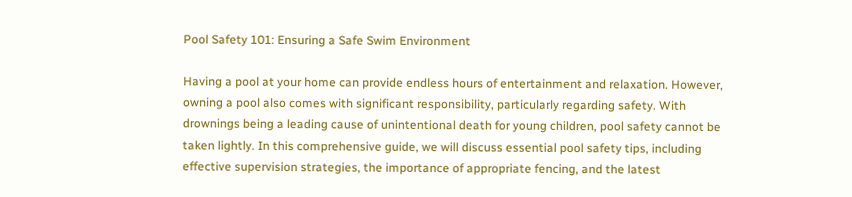Pool Safety 101: Ensuring a Safe Swim Environment

Having a pool at your home can provide endless hours of entertainment and relaxation. However, owning a pool also comes with significant responsibility, particularly regarding safety. With drownings being a leading cause of unintentional death for young children, pool safety cannot be taken lightly. In this comprehensive guide, we will discuss essential pool safety tips, including effective supervision strategies, the importance of appropriate fencing, and the latest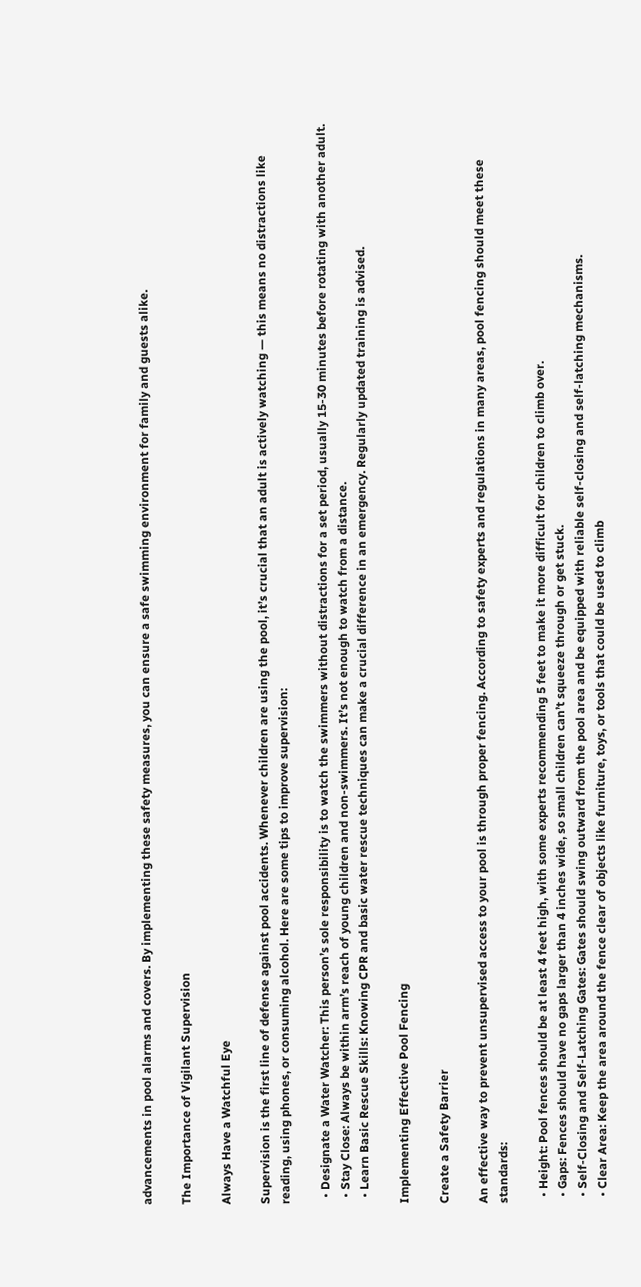advancements in pool alarms and covers. By implementing these safety measures, you can ensure a safe swimming environment for family and guests alike.

The Importance of Vigilant Supervision

Always Have a Watchful Eye

Supervision is the first line of defense against pool accidents. Whenever children are using the pool, it’s crucial that an adult is actively watching — this means no distractions like reading, using phones, or consuming alcohol. Here are some tips to improve supervision:

  • Designate a Water Watcher: This person’s sole responsibility is to watch the swimmers without distractions for a set period, usually 15-30 minutes before rotating with another adult.
  • Stay Close: Always be within arm’s reach of young children and non-swimmers. It’s not enough to watch from a distance.
  • Learn Basic Rescue Skills: Knowing CPR and basic water rescue techniques can make a crucial difference in an emergency. Regularly updated training is advised.

Implementing Effective Pool Fencing

Create a Safety Barrier

An effective way to prevent unsupervised access to your pool is through proper fencing. According to safety experts and regulations in many areas, pool fencing should meet these standards:

  • Height: Pool fences should be at least 4 feet high, with some experts recommending 5 feet to make it more difficult for children to climb over.
  • Gaps: Fences should have no gaps larger than 4 inches wide, so small children can’t squeeze through or get stuck.
  • Self-Closing and Self-Latching Gates: Gates should swing outward from the pool area and be equipped with reliable self-closing and self-latching mechanisms.
  • Clear Area: Keep the area around the fence clear of objects like furniture, toys, or tools that could be used to climb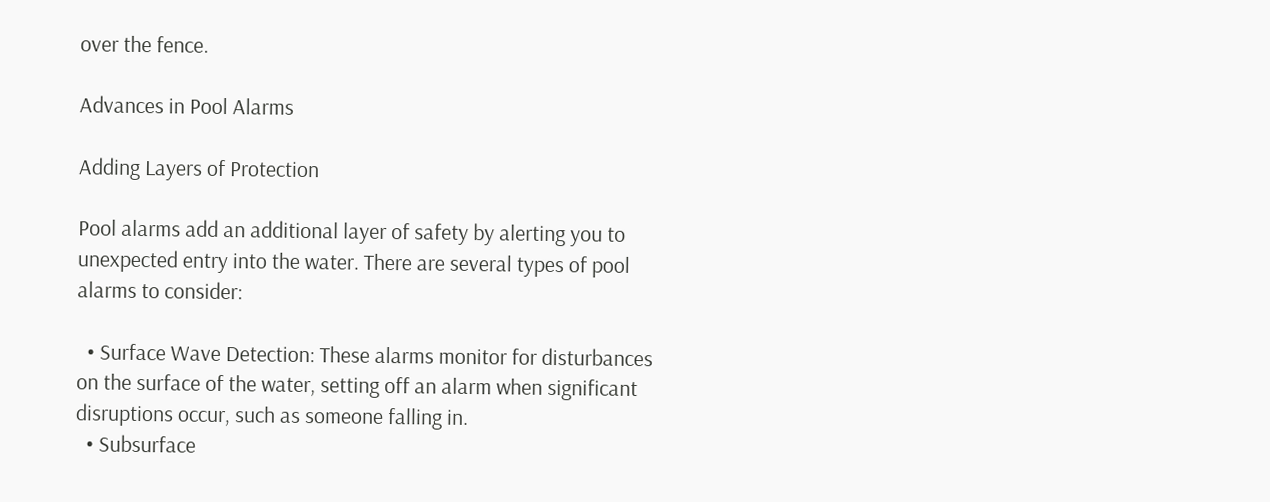over the fence.

Advances in Pool Alarms

Adding Layers of Protection

Pool alarms add an additional layer of safety by alerting you to unexpected entry into the water. There are several types of pool alarms to consider:

  • Surface Wave Detection: These alarms monitor for disturbances on the surface of the water, setting off an alarm when significant disruptions occur, such as someone falling in.
  • Subsurface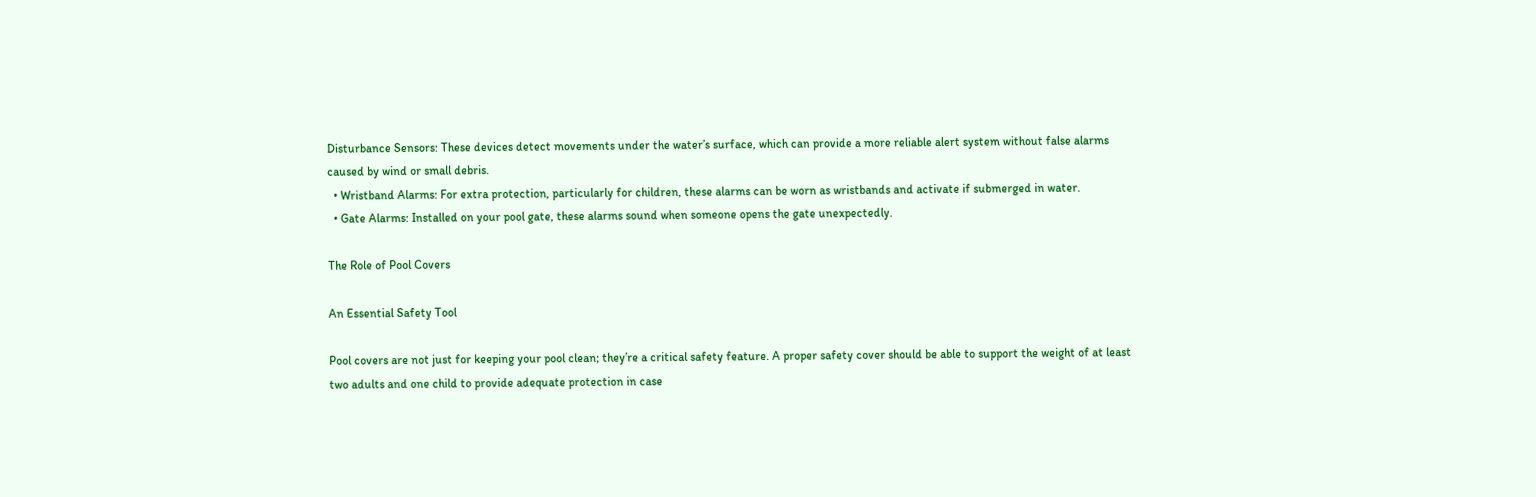Disturbance Sensors: These devices detect movements under the water’s surface, which can provide a more reliable alert system without false alarms caused by wind or small debris.
  • Wristband Alarms: For extra protection, particularly for children, these alarms can be worn as wristbands and activate if submerged in water.
  • Gate Alarms: Installed on your pool gate, these alarms sound when someone opens the gate unexpectedly.

The Role of Pool Covers

An Essential Safety Tool

Pool covers are not just for keeping your pool clean; they’re a critical safety feature. A proper safety cover should be able to support the weight of at least two adults and one child to provide adequate protection in case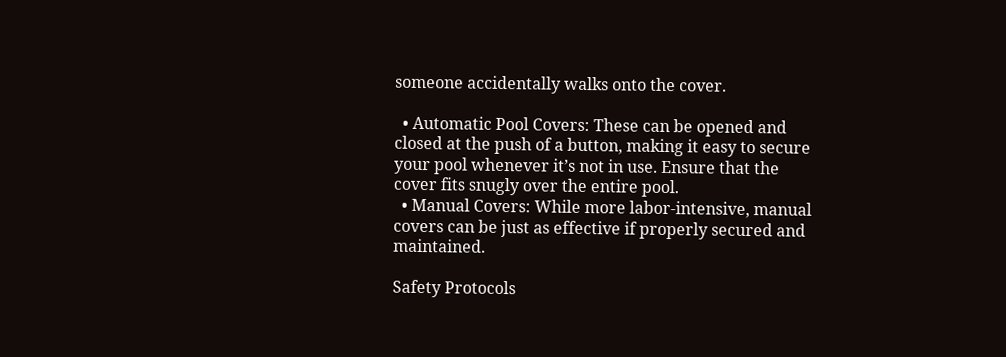someone accidentally walks onto the cover.

  • Automatic Pool Covers: These can be opened and closed at the push of a button, making it easy to secure your pool whenever it’s not in use. Ensure that the cover fits snugly over the entire pool.
  • Manual Covers: While more labor-intensive, manual covers can be just as effective if properly secured and maintained.

Safety Protocols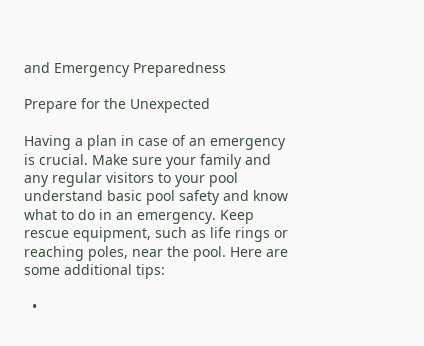and Emergency Preparedness

Prepare for the Unexpected

Having a plan in case of an emergency is crucial. Make sure your family and any regular visitors to your pool understand basic pool safety and know what to do in an emergency. Keep rescue equipment, such as life rings or reaching poles, near the pool. Here are some additional tips:

  •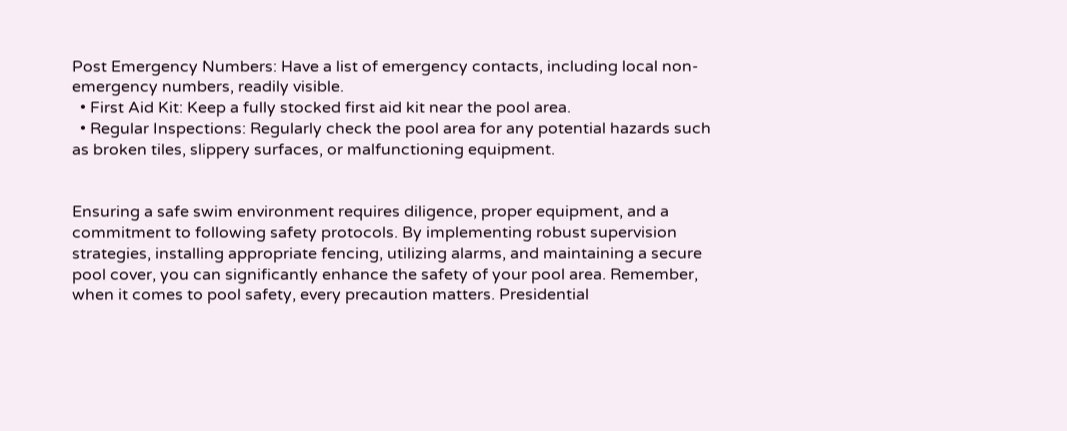Post Emergency Numbers: Have a list of emergency contacts, including local non-emergency numbers, readily visible.
  • First Aid Kit: Keep a fully stocked first aid kit near the pool area.
  • Regular Inspections: Regularly check the pool area for any potential hazards such as broken tiles, slippery surfaces, or malfunctioning equipment.


Ensuring a safe swim environment requires diligence, proper equipment, and a commitment to following safety protocols. By implementing robust supervision strategies, installing appropriate fencing, utilizing alarms, and maintaining a secure pool cover, you can significantly enhance the safety of your pool area. Remember, when it comes to pool safety, every precaution matters. Presidential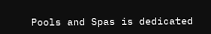Pools and Spas is dedicated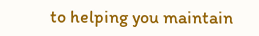to helping you maintain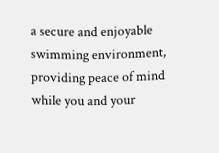a secure and enjoyable swimming environment, providing peace of mind while you and your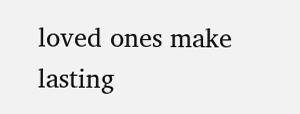loved ones make lasting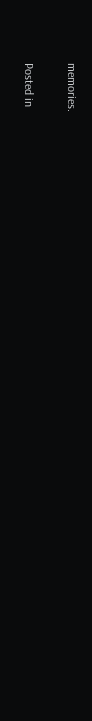memories.

Posted in